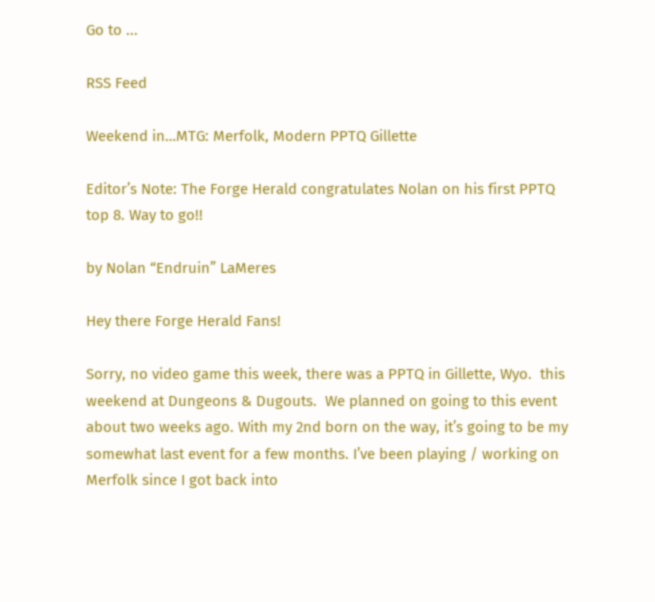Go to ...

RSS Feed

Weekend in…MTG: Merfolk, Modern PPTQ Gillette

Editor’s Note: The Forge Herald congratulates Nolan on his first PPTQ top 8. Way to go!!

by Nolan “Endruin” LaMeres

Hey there Forge Herald Fans!

Sorry, no video game this week, there was a PPTQ in Gillette, Wyo.  this weekend at Dungeons & Dugouts.  We planned on going to this event about two weeks ago. With my 2nd born on the way, it’s going to be my somewhat last event for a few months. I’ve been playing / working on Merfolk since I got back into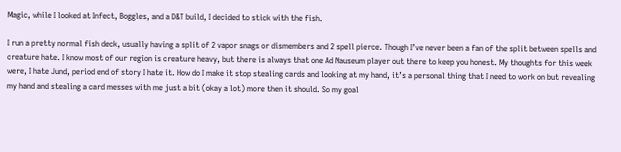Magic, while I looked at Infect, Boggles, and a D&T build, I decided to stick with the fish.

I run a pretty normal fish deck, usually having a split of 2 vapor snags or dismembers and 2 spell pierce. Though I’ve never been a fan of the split between spells and creature hate. I know most of our region is creature heavy, but there is always that one Ad Nauseum player out there to keep you honest. My thoughts for this week were, I hate Jund, period end of story I hate it. How do I make it stop stealing cards and looking at my hand, it’s a personal thing that I need to work on but revealing my hand and stealing a card messes with me just a bit (okay a lot) more then it should. So my goal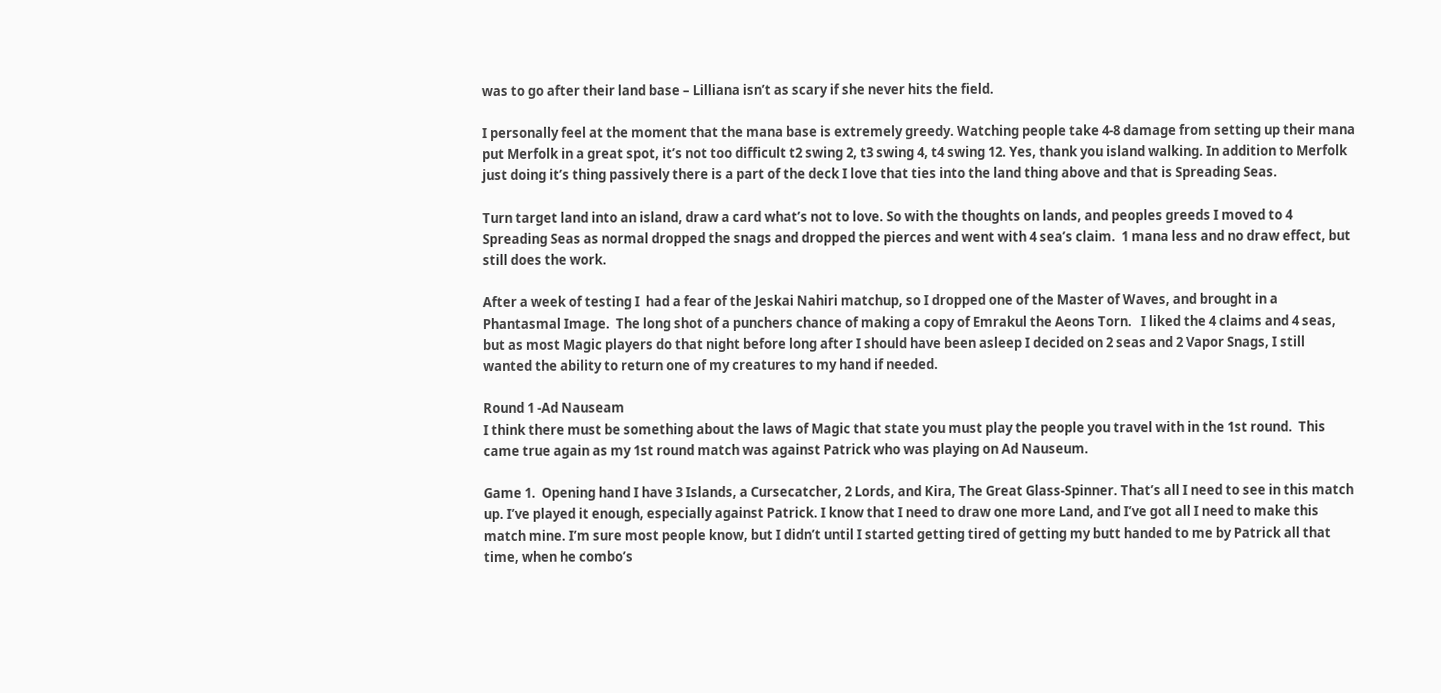was to go after their land base – Lilliana isn’t as scary if she never hits the field.

I personally feel at the moment that the mana base is extremely greedy. Watching people take 4-8 damage from setting up their mana put Merfolk in a great spot, it’s not too difficult t2 swing 2, t3 swing 4, t4 swing 12. Yes, thank you island walking. In addition to Merfolk just doing it’s thing passively there is a part of the deck I love that ties into the land thing above and that is Spreading Seas.

Turn target land into an island, draw a card what’s not to love. So with the thoughts on lands, and peoples greeds I moved to 4 Spreading Seas as normal dropped the snags and dropped the pierces and went with 4 sea’s claim.  1 mana less and no draw effect, but still does the work.

After a week of testing I  had a fear of the Jeskai Nahiri matchup, so I dropped one of the Master of Waves, and brought in a Phantasmal Image.  The long shot of a punchers chance of making a copy of Emrakul the Aeons Torn.   I liked the 4 claims and 4 seas, but as most Magic players do that night before long after I should have been asleep I decided on 2 seas and 2 Vapor Snags, I still wanted the ability to return one of my creatures to my hand if needed.

Round 1 -Ad Nauseam
I think there must be something about the laws of Magic that state you must play the people you travel with in the 1st round.  This came true again as my 1st round match was against Patrick who was playing on Ad Nauseum.

Game 1.  Opening hand I have 3 Islands, a Cursecatcher, 2 Lords, and Kira, The Great Glass-Spinner. That’s all I need to see in this match up. I’ve played it enough, especially against Patrick. I know that I need to draw one more Land, and I’ve got all I need to make this match mine. I’m sure most people know, but I didn’t until I started getting tired of getting my butt handed to me by Patrick all that time, when he combo’s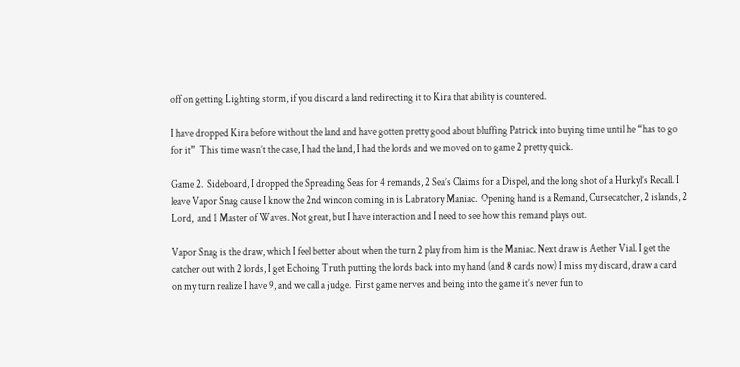off on getting Lighting storm, if you discard a land redirecting it to Kira that ability is countered.

I have dropped Kira before without the land and have gotten pretty good about bluffing Patrick into buying time until he “has to go for it”  This time wasn’t the case, I had the land, I had the lords and we moved on to game 2 pretty quick.

Game 2.  Sideboard, I dropped the Spreading Seas for 4 remands, 2 Sea’s Claims for a Dispel, and the long shot of a Hurkyl’s Recall. I leave Vapor Snag cause I know the 2nd wincon coming in is Labratory Maniac.  Opening hand is a Remand, Cursecatcher, 2 islands, 2 Lord,  and 1 Master of Waves. Not great, but I have interaction and I need to see how this remand plays out.

Vapor Snag is the draw, which I feel better about when the turn 2 play from him is the Maniac. Next draw is Aether Vial. I get the catcher out with 2 lords, I get Echoing Truth putting the lords back into my hand (and 8 cards now) I miss my discard, draw a card on my turn realize I have 9, and we call a judge.  First game nerves and being into the game it’s never fun to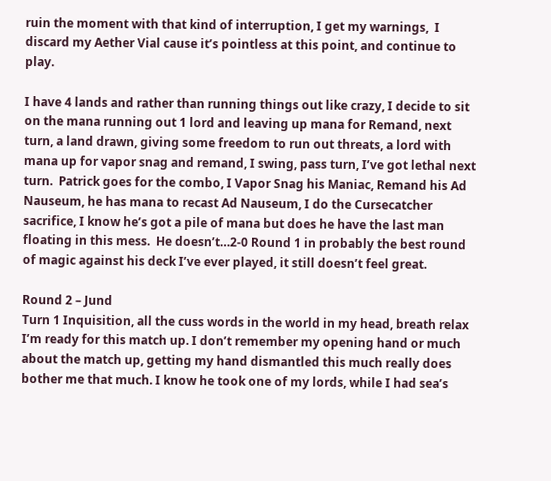ruin the moment with that kind of interruption, I get my warnings,  I discard my Aether Vial cause it’s pointless at this point, and continue to play.

I have 4 lands and rather than running things out like crazy, I decide to sit on the mana running out 1 lord and leaving up mana for Remand, next turn, a land drawn, giving some freedom to run out threats, a lord with mana up for vapor snag and remand, I swing, pass turn, I’ve got lethal next turn.  Patrick goes for the combo, I Vapor Snag his Maniac, Remand his Ad Nauseum, he has mana to recast Ad Nauseum, I do the Cursecatcher sacrifice, I know he’s got a pile of mana but does he have the last man floating in this mess.  He doesn’t…2-0 Round 1 in probably the best round of magic against his deck I’ve ever played, it still doesn’t feel great.

Round 2 – Jund
Turn 1 Inquisition, all the cuss words in the world in my head, breath relax I’m ready for this match up. I don’t remember my opening hand or much about the match up, getting my hand dismantled this much really does bother me that much. I know he took one of my lords, while I had sea’s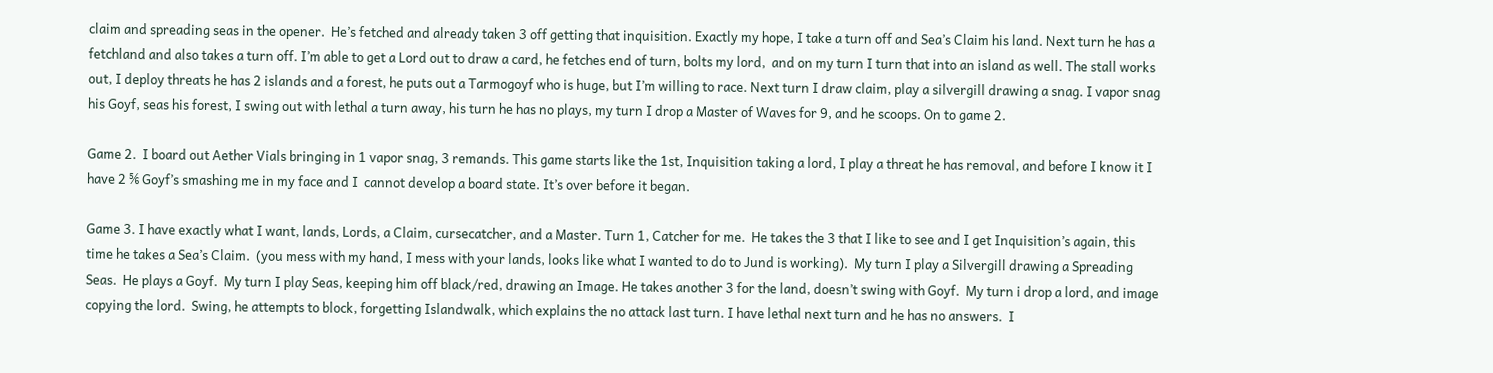claim and spreading seas in the opener.  He’s fetched and already taken 3 off getting that inquisition. Exactly my hope, I take a turn off and Sea’s Claim his land. Next turn he has a fetchland and also takes a turn off. I’m able to get a Lord out to draw a card, he fetches end of turn, bolts my lord,  and on my turn I turn that into an island as well. The stall works out, I deploy threats he has 2 islands and a forest, he puts out a Tarmogoyf who is huge, but I’m willing to race. Next turn I draw claim, play a silvergill drawing a snag. I vapor snag his Goyf, seas his forest, I swing out with lethal a turn away, his turn he has no plays, my turn I drop a Master of Waves for 9, and he scoops. On to game 2.

Game 2.  I board out Aether Vials bringing in 1 vapor snag, 3 remands. This game starts like the 1st, Inquisition taking a lord, I play a threat he has removal, and before I know it I have 2 ⅚ Goyf’s smashing me in my face and I  cannot develop a board state. It’s over before it began.

Game 3. I have exactly what I want, lands, Lords, a Claim, cursecatcher, and a Master. Turn 1, Catcher for me.  He takes the 3 that I like to see and I get Inquisition’s again, this time he takes a Sea’s Claim.  (you mess with my hand, I mess with your lands, looks like what I wanted to do to Jund is working).  My turn I play a Silvergill drawing a Spreading Seas.  He plays a Goyf.  My turn I play Seas, keeping him off black/red, drawing an Image. He takes another 3 for the land, doesn’t swing with Goyf.  My turn i drop a lord, and image copying the lord.  Swing, he attempts to block, forgetting Islandwalk, which explains the no attack last turn. I have lethal next turn and he has no answers.  I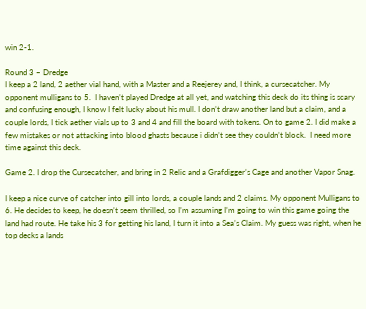win 2-1.

Round 3 – Dredge
I keep a 2 land, 2 aether vial hand, with a Master and a Reejerey and, I think, a cursecatcher. My opponent mulligans to 5.  I haven’t played Dredge at all yet, and watching this deck do its thing is scary and confusing enough, I know I felt lucky about his mull. I don’t draw another land but a claim, and a couple lords, I tick aether vials up to 3 and 4 and fill the board with tokens. On to game 2. I did make a few mistakes or not attacking into blood ghasts because i didn’t see they couldn’t block.  I need more time against this deck.

Game 2. I drop the Cursecatcher, and bring in 2 Relic and a Grafdigger’s Cage and another Vapor Snag.

I keep a nice curve of catcher into gill into lords, a couple lands and 2 claims. My opponent Mulligans to 6. He decides to keep, he doesn’t seem thrilled, so I’m assuming I’m going to win this game going the land had route. He take his 3 for getting his land, I turn it into a Sea’s Claim. My guess was right, when he top decks a lands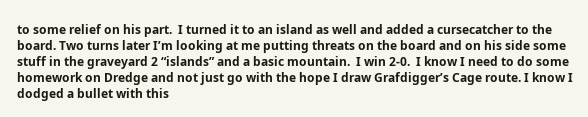to some relief on his part.  I turned it to an island as well and added a cursecatcher to the board. Two turns later I’m looking at me putting threats on the board and on his side some stuff in the graveyard 2 “islands” and a basic mountain.  I win 2-0.  I know I need to do some homework on Dredge and not just go with the hope I draw Grafdigger’s Cage route. I know I dodged a bullet with this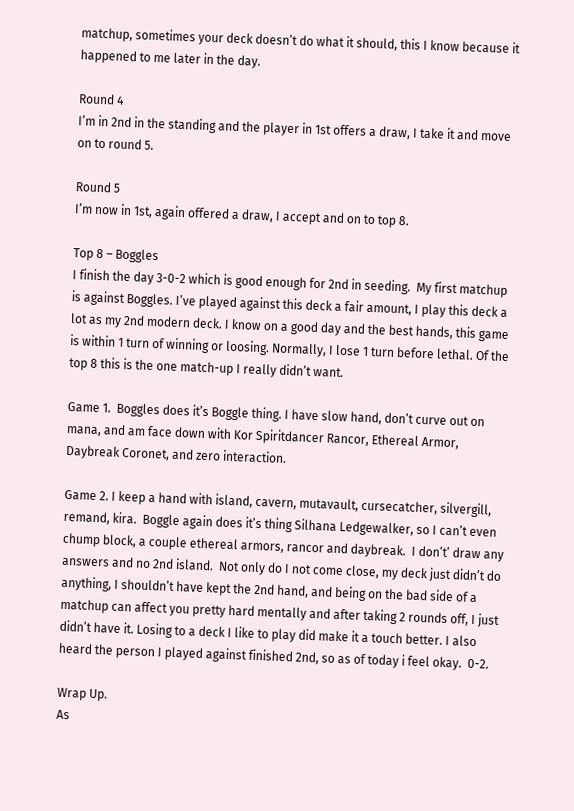matchup, sometimes your deck doesn’t do what it should, this I know because it happened to me later in the day.

Round 4
I’m in 2nd in the standing and the player in 1st offers a draw, I take it and move on to round 5.

Round 5
I’m now in 1st, again offered a draw, I accept and on to top 8.

Top 8 – Boggles
I finish the day 3-0-2 which is good enough for 2nd in seeding.  My first matchup is against Boggles. I’ve played against this deck a fair amount, I play this deck a lot as my 2nd modern deck. I know on a good day and the best hands, this game is within 1 turn of winning or loosing. Normally, I lose 1 turn before lethal. Of the top 8 this is the one match-up I really didn’t want.

Game 1.  Boggles does it’s Boggle thing. I have slow hand, don’t curve out on mana, and am face down with Kor Spiritdancer Rancor, Ethereal Armor, Daybreak Coronet, and zero interaction.

Game 2. I keep a hand with island, cavern, mutavault, cursecatcher, silvergill, remand, kira.  Boggle again does it’s thing Silhana Ledgewalker, so I can’t even chump block, a couple ethereal armors, rancor and daybreak.  I don’t’ draw any answers and no 2nd island.  Not only do I not come close, my deck just didn’t do anything, I shouldn’t have kept the 2nd hand, and being on the bad side of a matchup can affect you pretty hard mentally and after taking 2 rounds off, I just didn’t have it. Losing to a deck I like to play did make it a touch better. I also heard the person I played against finished 2nd, so as of today i feel okay.  0-2.

Wrap Up.
As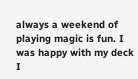always a weekend of playing magic is fun. I was happy with my deck I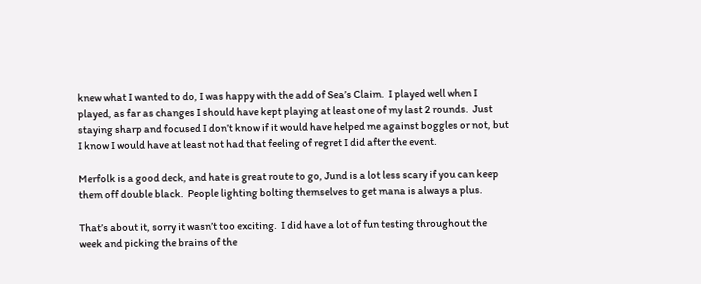knew what I wanted to do, I was happy with the add of Sea’s Claim.  I played well when I played, as far as changes I should have kept playing at least one of my last 2 rounds.  Just staying sharp and focused I don’t know if it would have helped me against boggles or not, but I know I would have at least not had that feeling of regret I did after the event.

Merfolk is a good deck, and hate is great route to go, Jund is a lot less scary if you can keep them off double black.  People lighting bolting themselves to get mana is always a plus.

That’s about it, sorry it wasn’t too exciting.  I did have a lot of fun testing throughout the week and picking the brains of the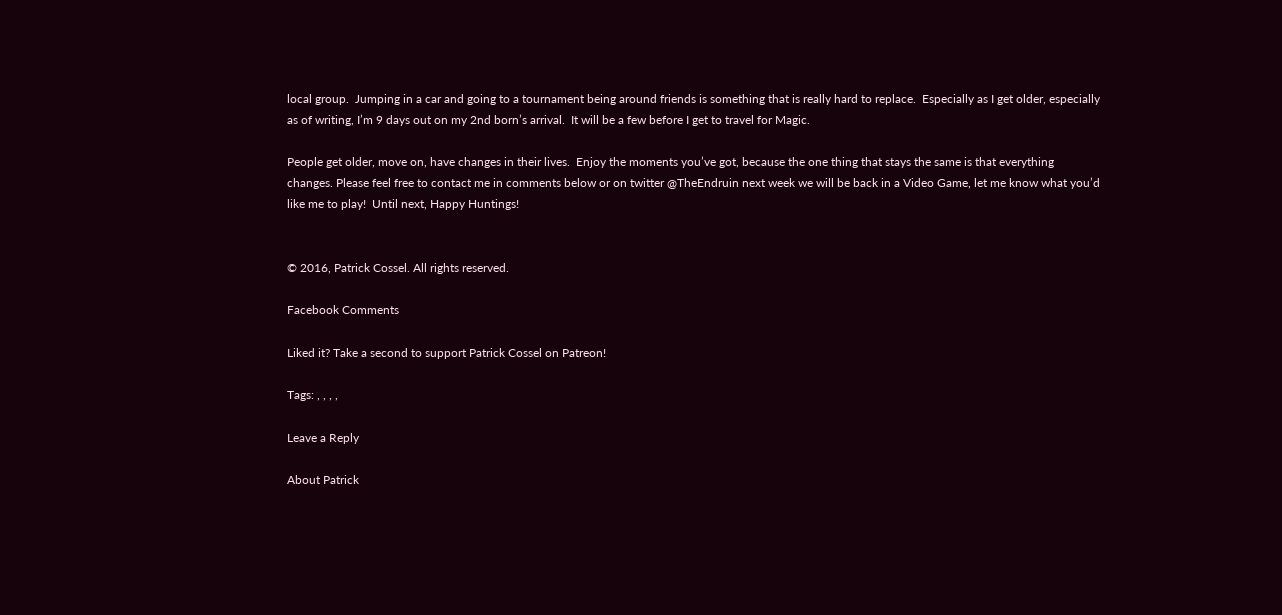local group.  Jumping in a car and going to a tournament being around friends is something that is really hard to replace.  Especially as I get older, especially as of writing, I’m 9 days out on my 2nd born’s arrival.  It will be a few before I get to travel for Magic.

People get older, move on, have changes in their lives.  Enjoy the moments you’ve got, because the one thing that stays the same is that everything changes. Please feel free to contact me in comments below or on twitter @TheEndruin next week we will be back in a Video Game, let me know what you’d like me to play!  Until next, Happy Huntings!


© 2016, Patrick Cossel. All rights reserved.

Facebook Comments

Liked it? Take a second to support Patrick Cossel on Patreon!

Tags: , , , ,

Leave a Reply

About Patrick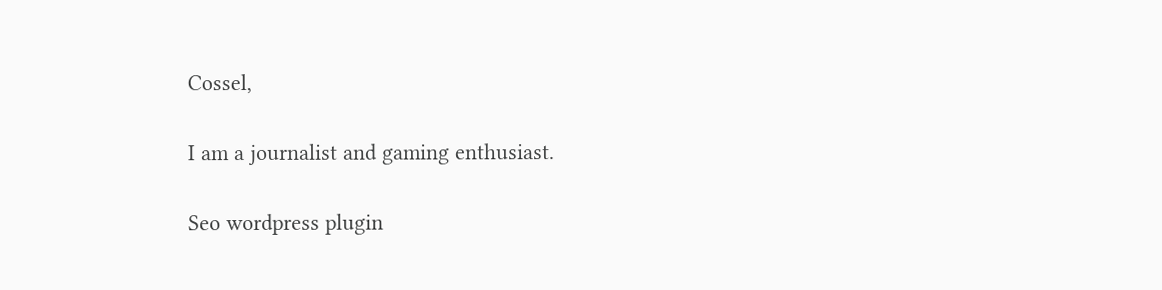Cossel,

I am a journalist and gaming enthusiast.

Seo wordpress plugin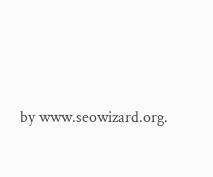by www.seowizard.org.